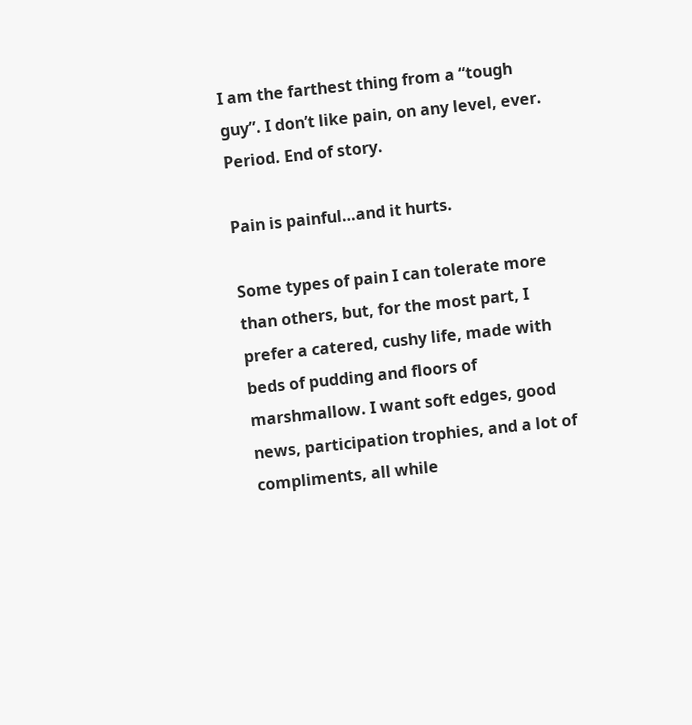I am the farthest thing from a “tough guy”. I don’t like pain, on any level, ever. Period. End of story.

Pain is painful…and it hurts.

Some types of pain I can tolerate more than others, but, for the most part, I prefer a catered, cushy life, made with beds of pudding and floors of marshmallow. I want soft edges, good news, participation trophies, and a lot of compliments, all while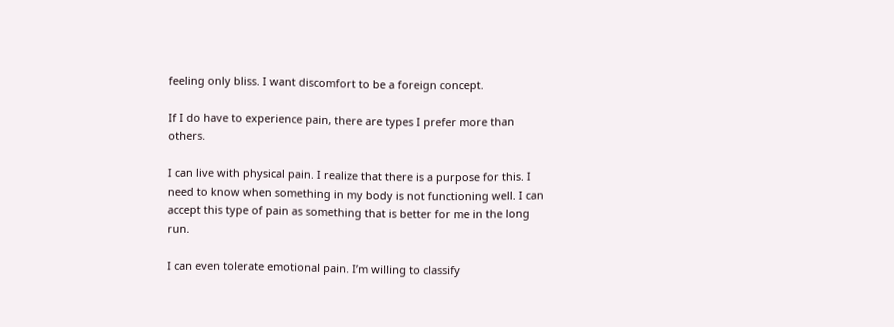feeling only bliss. I want discomfort to be a foreign concept.

If I do have to experience pain, there are types I prefer more than others.

I can live with physical pain. I realize that there is a purpose for this. I need to know when something in my body is not functioning well. I can accept this type of pain as something that is better for me in the long run.

I can even tolerate emotional pain. I’m willing to classify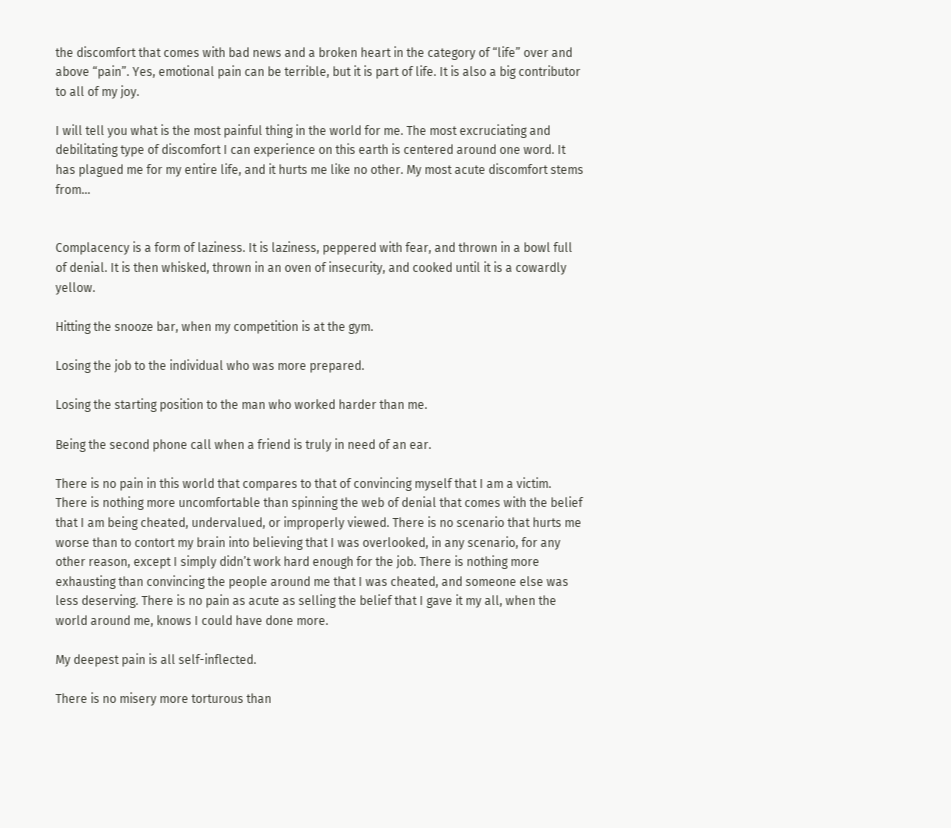the discomfort that comes with bad news and a broken heart in the category of “life” over and above “pain”. Yes, emotional pain can be terrible, but it is part of life. It is also a big contributor to all of my joy.

I will tell you what is the most painful thing in the world for me. The most excruciating and debilitating type of discomfort I can experience on this earth is centered around one word. It has plagued me for my entire life, and it hurts me like no other. My most acute discomfort stems from…


Complacency is a form of laziness. It is laziness, peppered with fear, and thrown in a bowl full of denial. It is then whisked, thrown in an oven of insecurity, and cooked until it is a cowardly yellow.

Hitting the snooze bar, when my competition is at the gym.

Losing the job to the individual who was more prepared.

Losing the starting position to the man who worked harder than me.

Being the second phone call when a friend is truly in need of an ear.

There is no pain in this world that compares to that of convincing myself that I am a victim. There is nothing more uncomfortable than spinning the web of denial that comes with the belief that I am being cheated, undervalued, or improperly viewed. There is no scenario that hurts me worse than to contort my brain into believing that I was overlooked, in any scenario, for any other reason, except I simply didn’t work hard enough for the job. There is nothing more exhausting than convincing the people around me that I was cheated, and someone else was less deserving. There is no pain as acute as selling the belief that I gave it my all, when the world around me, knows I could have done more.

My deepest pain is all self-inflected.

There is no misery more torturous than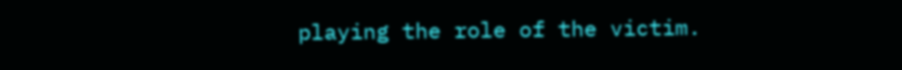playing the role of the victim.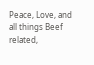Peace, Love, and all things Beef related,